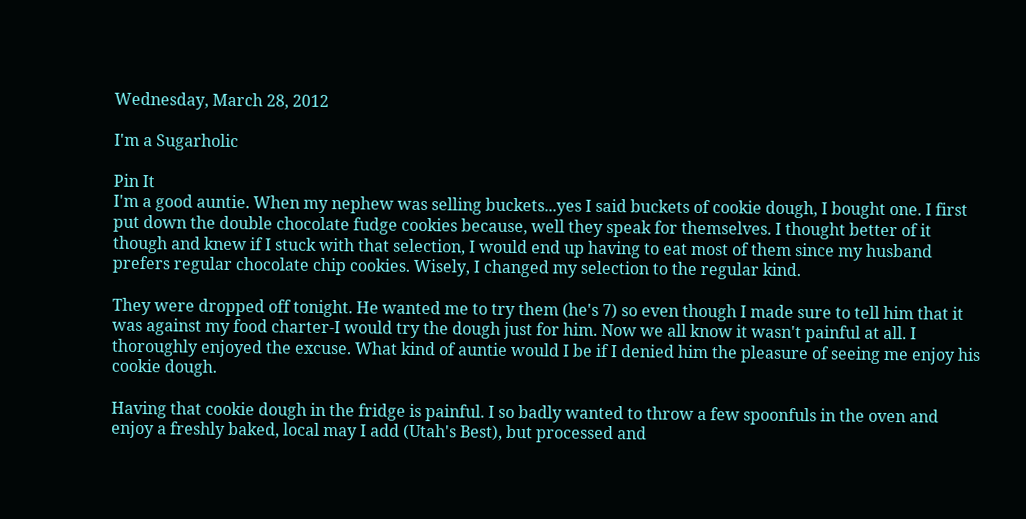Wednesday, March 28, 2012

I'm a Sugarholic

Pin It
I'm a good auntie. When my nephew was selling buckets...yes I said buckets of cookie dough, I bought one. I first put down the double chocolate fudge cookies because, well they speak for themselves. I thought better of it though and knew if I stuck with that selection, I would end up having to eat most of them since my husband prefers regular chocolate chip cookies. Wisely, I changed my selection to the regular kind.

They were dropped off tonight. He wanted me to try them (he's 7) so even though I made sure to tell him that it was against my food charter-I would try the dough just for him. Now we all know it wasn't painful at all. I thoroughly enjoyed the excuse. What kind of auntie would I be if I denied him the pleasure of seeing me enjoy his cookie dough.

Having that cookie dough in the fridge is painful. I so badly wanted to throw a few spoonfuls in the oven and enjoy a freshly baked, local may I add (Utah's Best), but processed and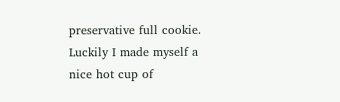preservative full cookie. Luckily I made myself a nice hot cup of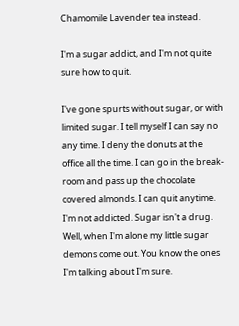Chamomile Lavender tea instead.

I'm a sugar addict, and I'm not quite sure how to quit.

I've gone spurts without sugar, or with limited sugar. I tell myself I can say no any time. I deny the donuts at the office all the time. I can go in the break-room and pass up the chocolate covered almonds. I can quit anytime. I'm not addicted. Sugar isn't a drug. Well, when I'm alone my little sugar demons come out. You know the ones I'm talking about I'm sure.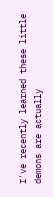I've recently learned these little demons are actually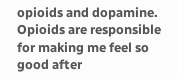opioids and dopamine. Opioids are responsible for making me feel so good after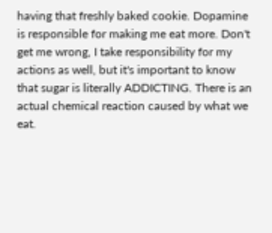having that freshly baked cookie. Dopamine is responsible for making me eat more. Don't get me wrong, I take responsibility for my actions as well, but it's important to know that sugar is literally ADDICTING. There is an actual chemical reaction caused by what we eat.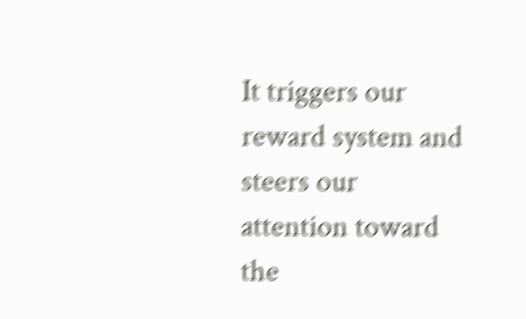It triggers our reward system and steers our attention toward the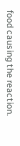food causing the reaction.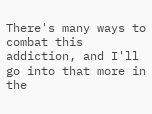There's many ways to combat this addiction, and I'll go into that more in the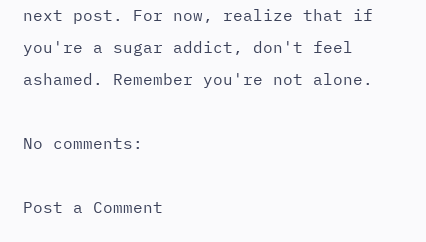next post. For now, realize that if you're a sugar addict, don't feel ashamed. Remember you're not alone.

No comments:

Post a Comment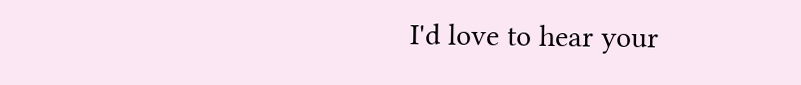I'd love to hear your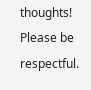thoughts! Please be respectful.